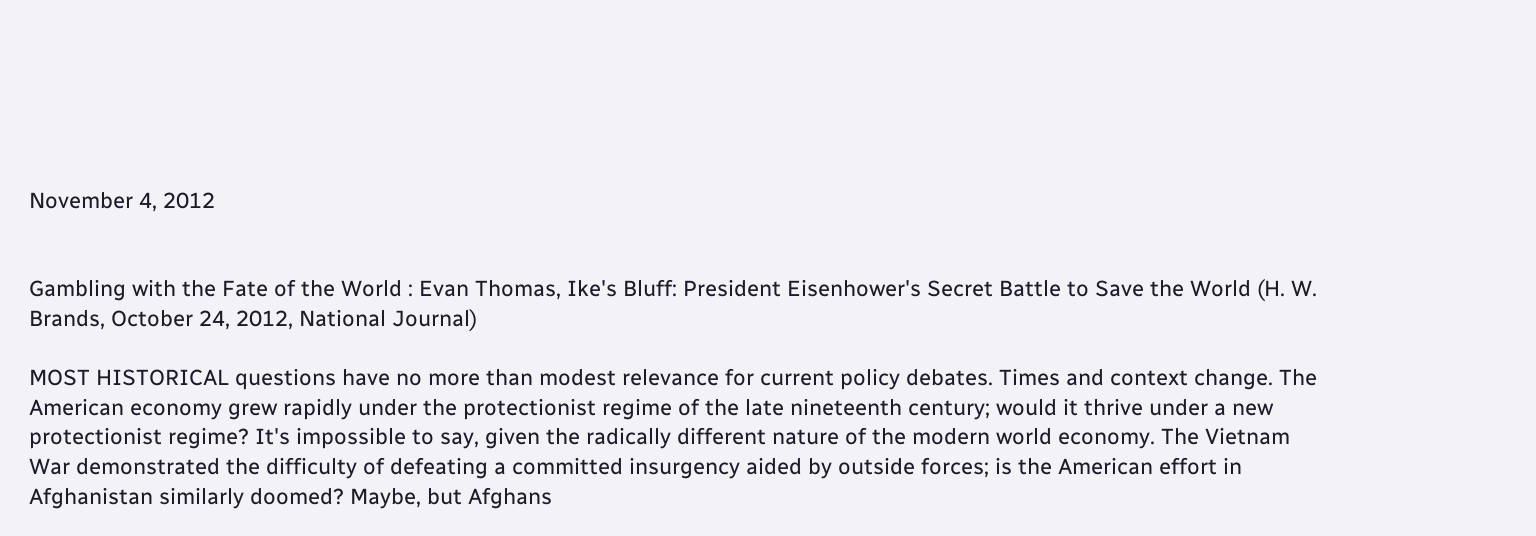November 4, 2012


Gambling with the Fate of the World : Evan Thomas, Ike's Bluff: President Eisenhower's Secret Battle to Save the World (H. W. Brands, October 24, 2012, National Journal)

MOST HISTORICAL questions have no more than modest relevance for current policy debates. Times and context change. The American economy grew rapidly under the protectionist regime of the late nineteenth century; would it thrive under a new protectionist regime? It's impossible to say, given the radically different nature of the modern world economy. The Vietnam War demonstrated the difficulty of defeating a committed insurgency aided by outside forces; is the American effort in Afghanistan similarly doomed? Maybe, but Afghans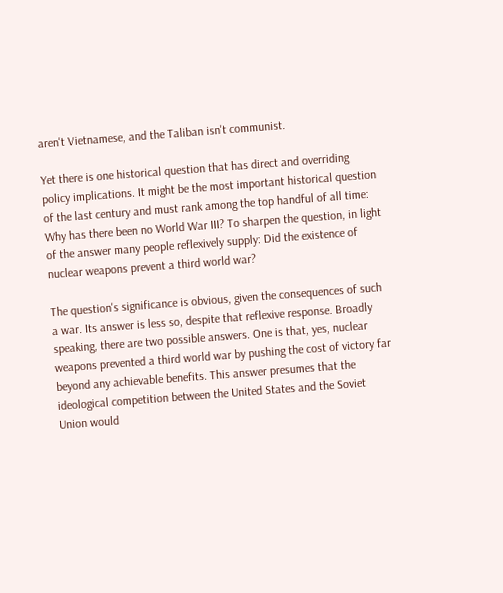aren't Vietnamese, and the Taliban isn't communist.

Yet there is one historical question that has direct and overriding policy implications. It might be the most important historical question of the last century and must rank among the top handful of all time: Why has there been no World War III? To sharpen the question, in light of the answer many people reflexively supply: Did the existence of nuclear weapons prevent a third world war?

The question's significance is obvious, given the consequences of such a war. Its answer is less so, despite that reflexive response. Broadly speaking, there are two possible answers. One is that, yes, nuclear weapons prevented a third world war by pushing the cost of victory far beyond any achievable benefits. This answer presumes that the ideological competition between the United States and the Soviet Union would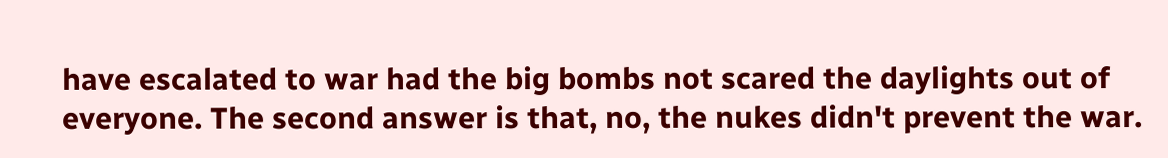have escalated to war had the big bombs not scared the daylights out of everyone. The second answer is that, no, the nukes didn't prevent the war.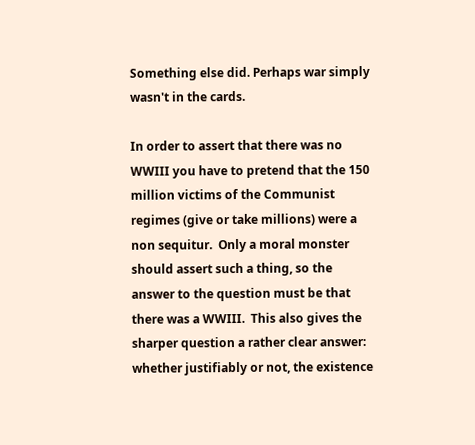Something else did. Perhaps war simply wasn't in the cards.

In order to assert that there was no WWIII you have to pretend that the 150 million victims of the Communist regimes (give or take millions) were a non sequitur.  Only a moral monster should assert such a thing, so the answer to the question must be that there was a WWIII.  This also gives the sharper question a rather clear answer: whether justifiably or not, the existence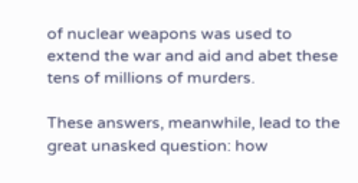of nuclear weapons was used to extend the war and aid and abet these tens of millions of murders.

These answers, meanwhile, lead to the great unasked question: how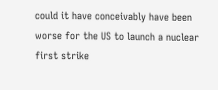could it have conceivably have been worse for the US to launch a nuclear first strike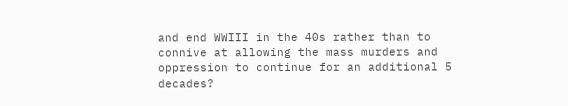and end WWIII in the 40s rather than to connive at allowing the mass murders and oppression to continue for an additional 5 decades?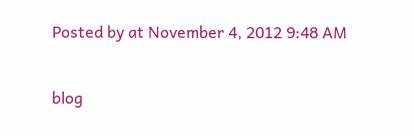Posted by at November 4, 2012 9:48 AM

blog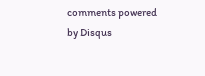comments powered by Disqus